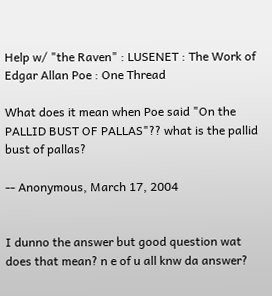Help w/ "the Raven" : LUSENET : The Work of Edgar Allan Poe : One Thread

What does it mean when Poe said "On the PALLID BUST OF PALLAS"?? what is the pallid bust of pallas?

-- Anonymous, March 17, 2004


I dunno the answer but good question wat does that mean? n e of u all knw da answer?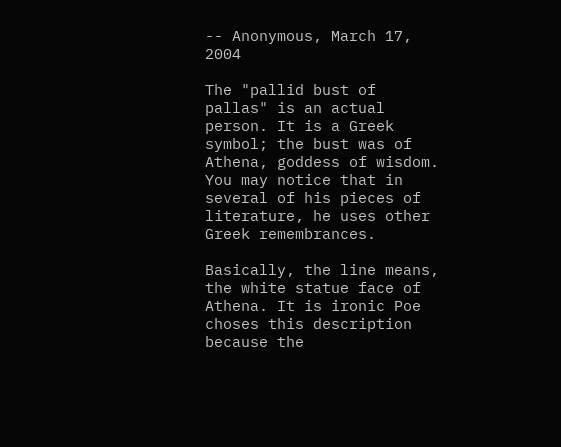-- Anonymous, March 17, 2004

The "pallid bust of pallas" is an actual person. It is a Greek symbol; the bust was of Athena, goddess of wisdom. You may notice that in several of his pieces of literature, he uses other Greek remembrances.

Basically, the line means, the white statue face of Athena. It is ironic Poe choses this description because the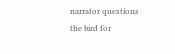narrator questions the bird for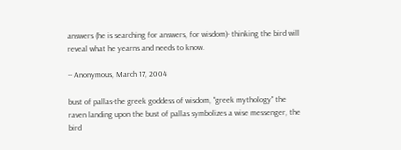answers (he is searching for answers, for wisdom)- thinking the bird will reveal what he yearns and needs to know.

-- Anonymous, March 17, 2004

bust of pallas-the greek goddess of wisdom, "greek mythology" the raven landing upon the bust of pallas symbolizes a wise messenger, the bird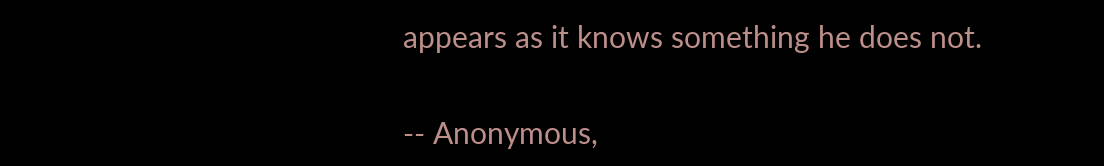appears as it knows something he does not.

-- Anonymous,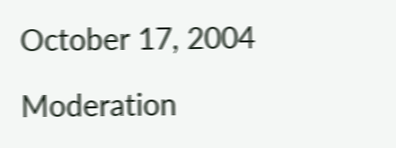October 17, 2004

Moderation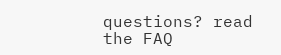questions? read the FAQ